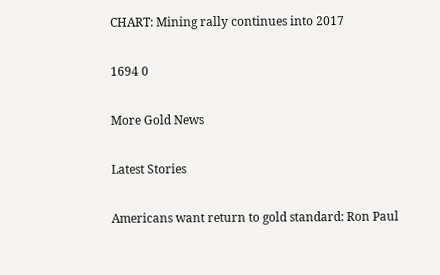CHART: Mining rally continues into 2017

1694 0

More Gold News

Latest Stories

Americans want return to gold standard: Ron Paul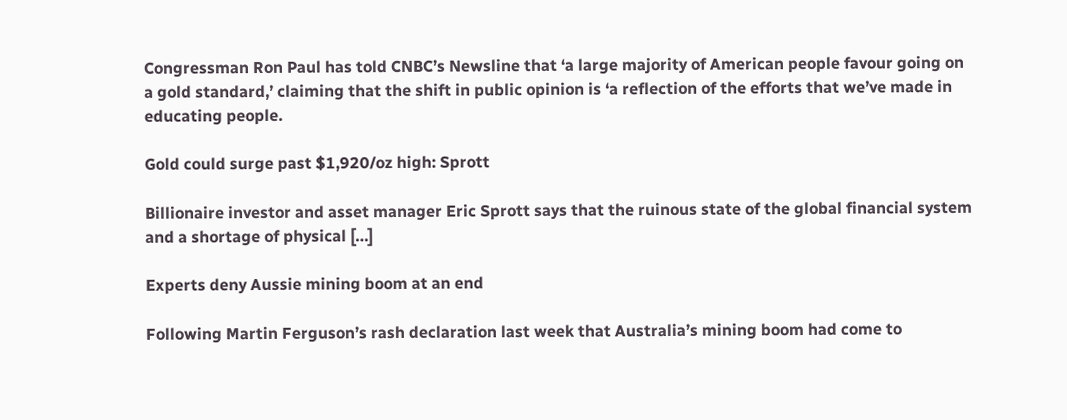Congressman Ron Paul has told CNBC’s Newsline that ‘a large majority of American people favour going on a gold standard,’ claiming that the shift in public opinion is ‘a reflection of the efforts that we’ve made in educating people.

Gold could surge past $1,920/oz high: Sprott

Billionaire investor and asset manager Eric Sprott says that the ruinous state of the global financial system and a shortage of physical […]

Experts deny Aussie mining boom at an end

Following Martin Ferguson’s rash declaration last week that Australia’s mining boom had come to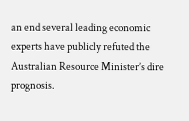an end several leading economic experts have publicly refuted the Australian Resource Minister’s dire prognosis.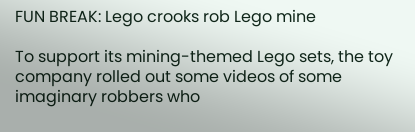FUN BREAK: Lego crooks rob Lego mine

To support its mining-themed Lego sets, the toy company rolled out some videos of some imaginary robbers who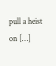pull a heist on […]